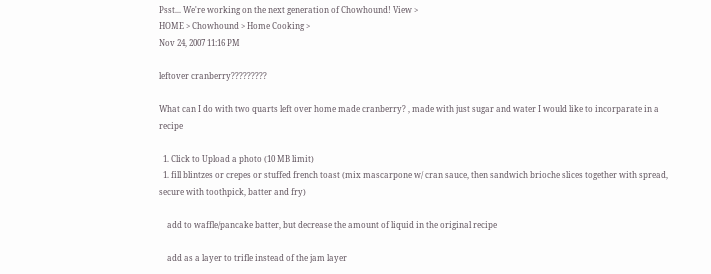Psst... We're working on the next generation of Chowhound! View >
HOME > Chowhound > Home Cooking >
Nov 24, 2007 11:16 PM

leftover cranberry?????????

What can I do with two quarts left over home made cranberry? , made with just sugar and water I would like to incorparate in a recipe

  1. Click to Upload a photo (10 MB limit)
  1. fill blintzes or crepes or stuffed french toast (mix mascarpone w/ cran sauce, then sandwich brioche slices together with spread, secure with toothpick, batter and fry)

    add to waffle/pancake batter, but decrease the amount of liquid in the original recipe

    add as a layer to trifle instead of the jam layer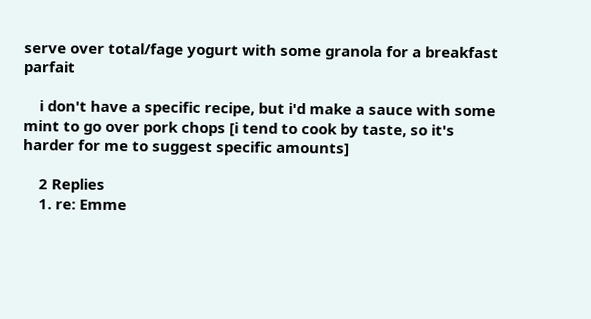serve over total/fage yogurt with some granola for a breakfast parfait

    i don't have a specific recipe, but i'd make a sauce with some mint to go over pork chops [i tend to cook by taste, so it's harder for me to suggest specific amounts]

    2 Replies
    1. re: Emme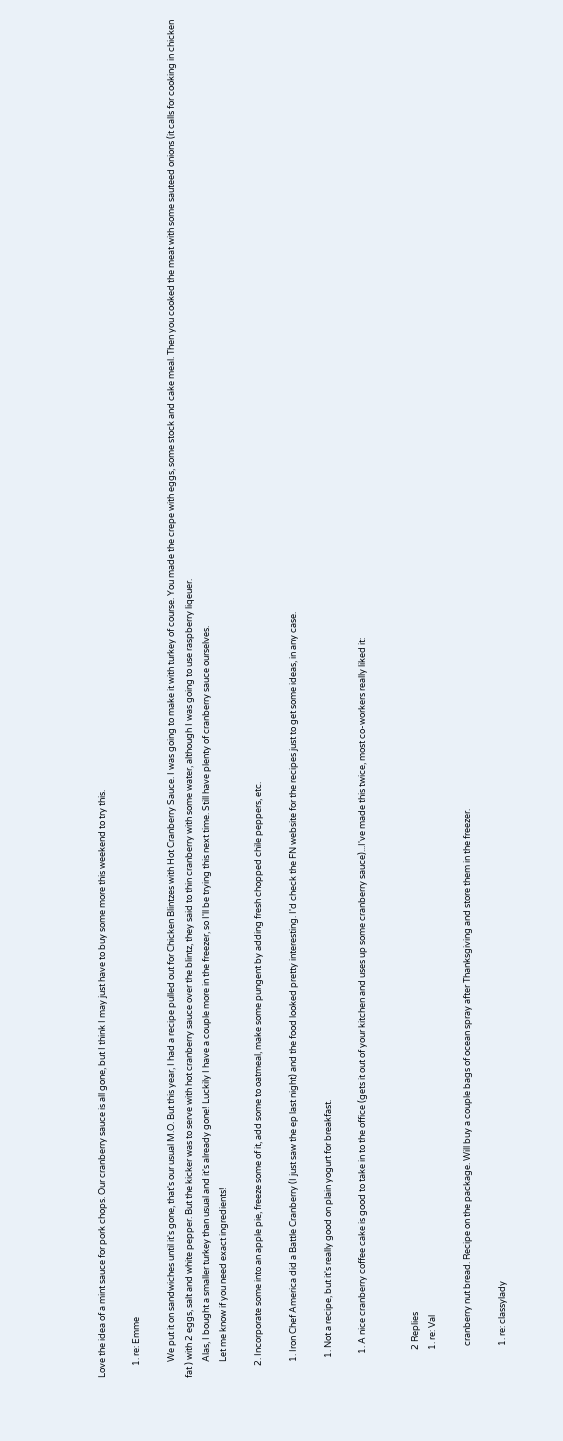Love the idea of a mint sauce for pork chops. Our cranberry sauce is all gone, but I think I may just have to buy some more this weekend to try this.

      1. re: Emme

        We put it on sandwiches until it's gone, that's our usual M.O. But this year, I had a recipe pulled out for Chicken Blintzes with Hot Cranberry Sauce. I was going to make it with turkey of course. You made the crepe with eggs, some stock and cake meal. Then you cooked the meat with some sauteed onions (it calls for cooking in chicken fat ) with 2 eggs, salt and white pepper. But the kicker was to serve with hot cranberry sauce over the blintz, they said to thin cranberry with some water, although I was going to use raspberry liqeuer.
        Alas, I bought a smaller turkey than usual and it's already gone! Luckily I have a couple more in the freezer, so I'll be trying this next time. Still have plenty of cranberry sauce ourselves.
        Let me know if you need exact ingredients!

      2. Incorporate some into an apple pie, freeze some of it, add some to oatmeal, make some pungent by adding fresh chopped chile peppers, etc.

        1. Iron Chef America did a Battle Cranberry (I just saw the ep last night) and the food looked pretty interesting. I'd check the FN website for the recipes just to get some ideas, in any case.

          1. Not a recipe, but it's really good on plain yogurt for breakfast.

            1. A nice cranberry coffee cake is good to take in to the office (gets it out of your kitchen and uses up some cranberry sauce)...I've made this twice, most co-workers really liked it:


              2 Replies
              1. re: Val

                cranberry nut bread. Recipe on the package. Will buy a couple bags of ocean spray after Thanksgiving and store them in the freezer.

                1. re: classylady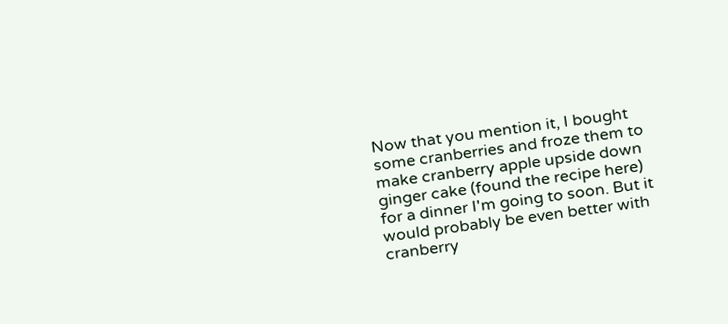Now that you mention it, I bought some cranberries and froze them to make cranberry apple upside down ginger cake (found the recipe here) for a dinner I'm going to soon. But it would probably be even better with cranberry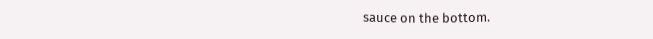sauce on the bottom.